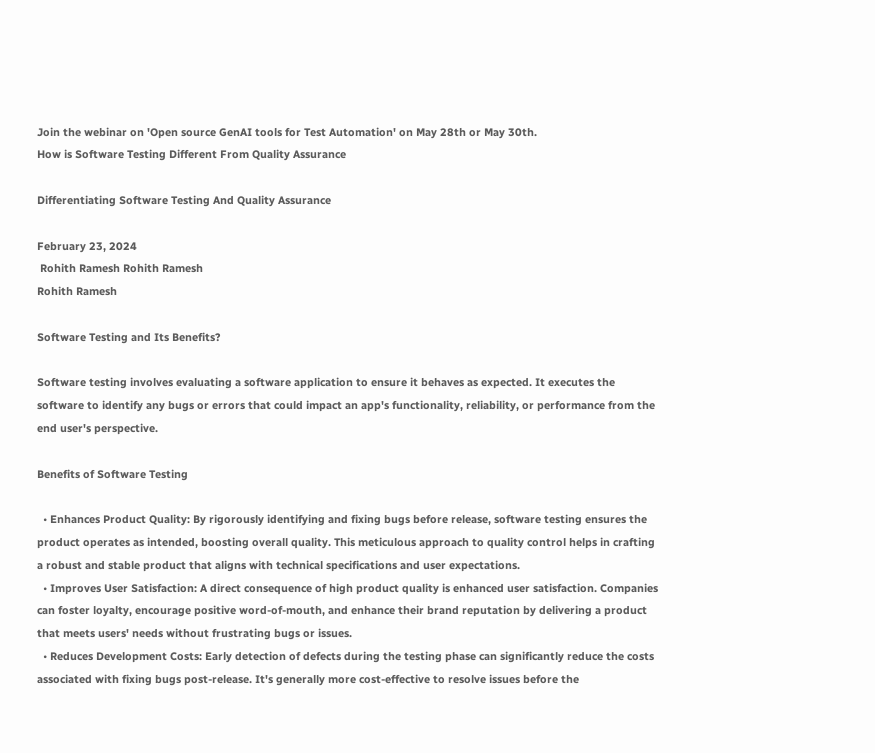Join the webinar on 'Open source GenAI tools for Test Automation' on May 28th or May 30th.
How is Software Testing Different From Quality Assurance

Differentiating Software Testing And Quality Assurance

February 23, 2024
 Rohith Ramesh Rohith Ramesh
Rohith Ramesh

Software Testing and Its Benefits?

Software testing involves evaluating a software application to ensure it behaves as expected. It executes the software to identify any bugs or errors that could impact an app's functionality, reliability, or performance from the end user's perspective.

Benefits of Software Testing

  • Enhances Product Quality: By rigorously identifying and fixing bugs before release, software testing ensures the product operates as intended, boosting overall quality. This meticulous approach to quality control helps in crafting a robust and stable product that aligns with technical specifications and user expectations.
  • Improves User Satisfaction: A direct consequence of high product quality is enhanced user satisfaction. Companies can foster loyalty, encourage positive word-of-mouth, and enhance their brand reputation by delivering a product that meets users' needs without frustrating bugs or issues.
  • Reduces Development Costs: Early detection of defects during the testing phase can significantly reduce the costs associated with fixing bugs post-release. It's generally more cost-effective to resolve issues before the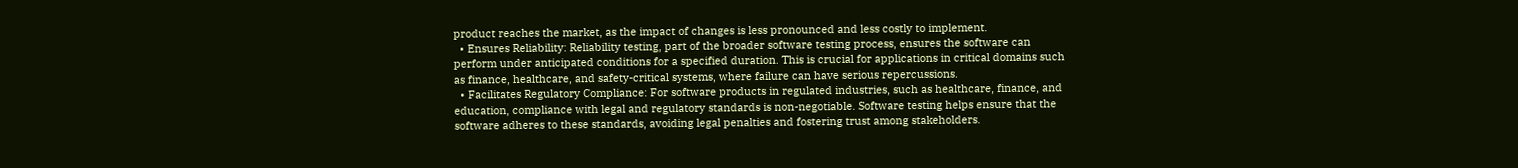product reaches the market, as the impact of changes is less pronounced and less costly to implement.
  • Ensures Reliability: Reliability testing, part of the broader software testing process, ensures the software can perform under anticipated conditions for a specified duration. This is crucial for applications in critical domains such as finance, healthcare, and safety-critical systems, where failure can have serious repercussions.
  • Facilitates Regulatory Compliance: For software products in regulated industries, such as healthcare, finance, and education, compliance with legal and regulatory standards is non-negotiable. Software testing helps ensure that the software adheres to these standards, avoiding legal penalties and fostering trust among stakeholders.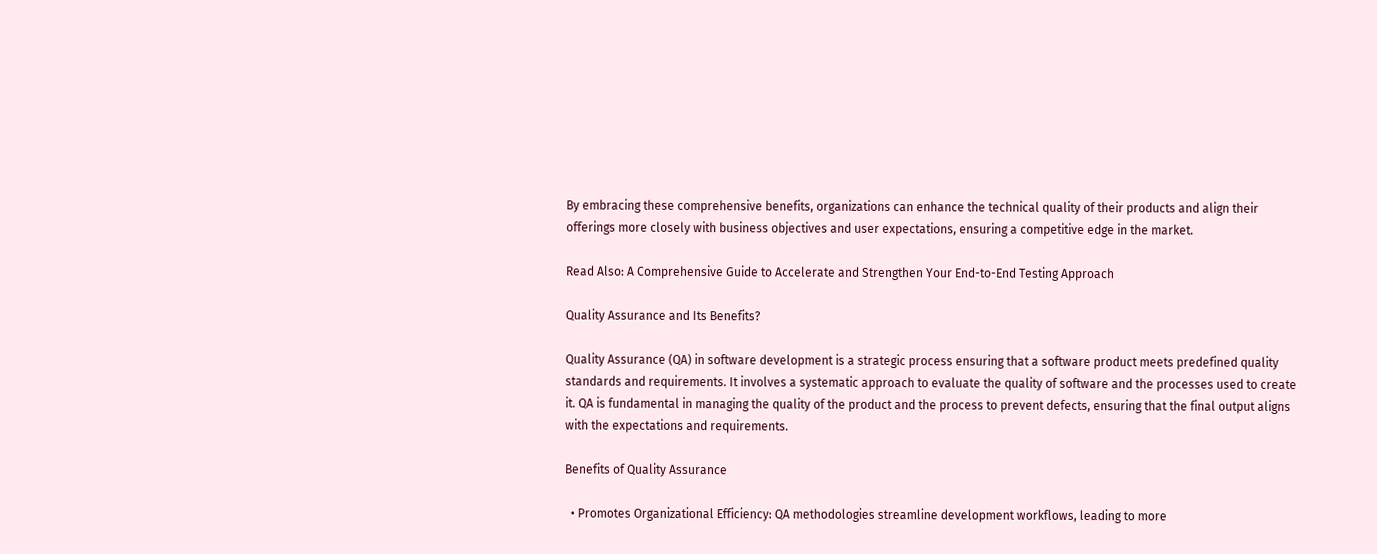By embracing these comprehensive benefits, organizations can enhance the technical quality of their products and align their offerings more closely with business objectives and user expectations, ensuring a competitive edge in the market.

Read Also: A Comprehensive Guide to Accelerate and Strengthen Your End-to-End Testing Approach

Quality Assurance and Its Benefits?

Quality Assurance (QA) in software development is a strategic process ensuring that a software product meets predefined quality standards and requirements. It involves a systematic approach to evaluate the quality of software and the processes used to create it. QA is fundamental in managing the quality of the product and the process to prevent defects, ensuring that the final output aligns with the expectations and requirements.

Benefits of Quality Assurance

  • Promotes Organizational Efficiency: QA methodologies streamline development workflows, leading to more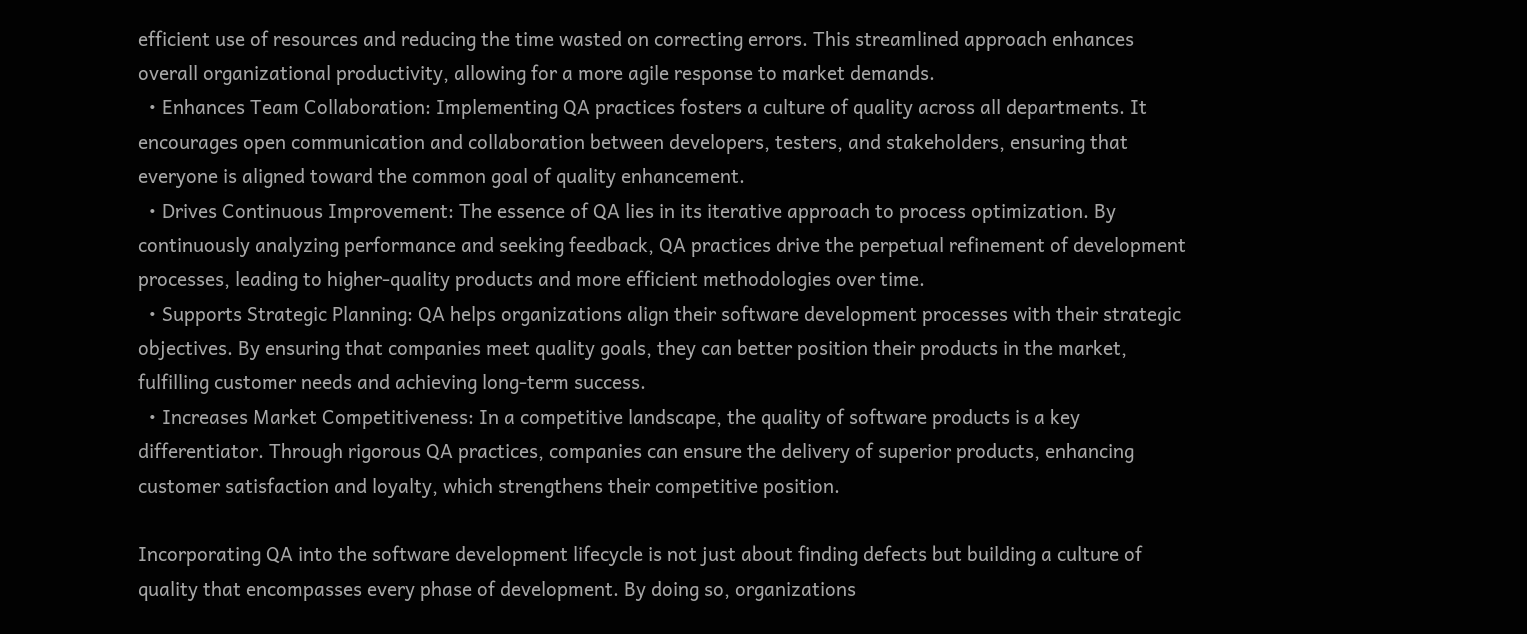efficient use of resources and reducing the time wasted on correcting errors. This streamlined approach enhances overall organizational productivity, allowing for a more agile response to market demands.
  • Enhances Team Collaboration: Implementing QA practices fosters a culture of quality across all departments. It encourages open communication and collaboration between developers, testers, and stakeholders, ensuring that everyone is aligned toward the common goal of quality enhancement.
  • Drives Continuous Improvement: The essence of QA lies in its iterative approach to process optimization. By continuously analyzing performance and seeking feedback, QA practices drive the perpetual refinement of development processes, leading to higher-quality products and more efficient methodologies over time.
  • Supports Strategic Planning: QA helps organizations align their software development processes with their strategic objectives. By ensuring that companies meet quality goals, they can better position their products in the market, fulfilling customer needs and achieving long-term success.
  • Increases Market Competitiveness: In a competitive landscape, the quality of software products is a key differentiator. Through rigorous QA practices, companies can ensure the delivery of superior products, enhancing customer satisfaction and loyalty, which strengthens their competitive position.

Incorporating QA into the software development lifecycle is not just about finding defects but building a culture of quality that encompasses every phase of development. By doing so, organizations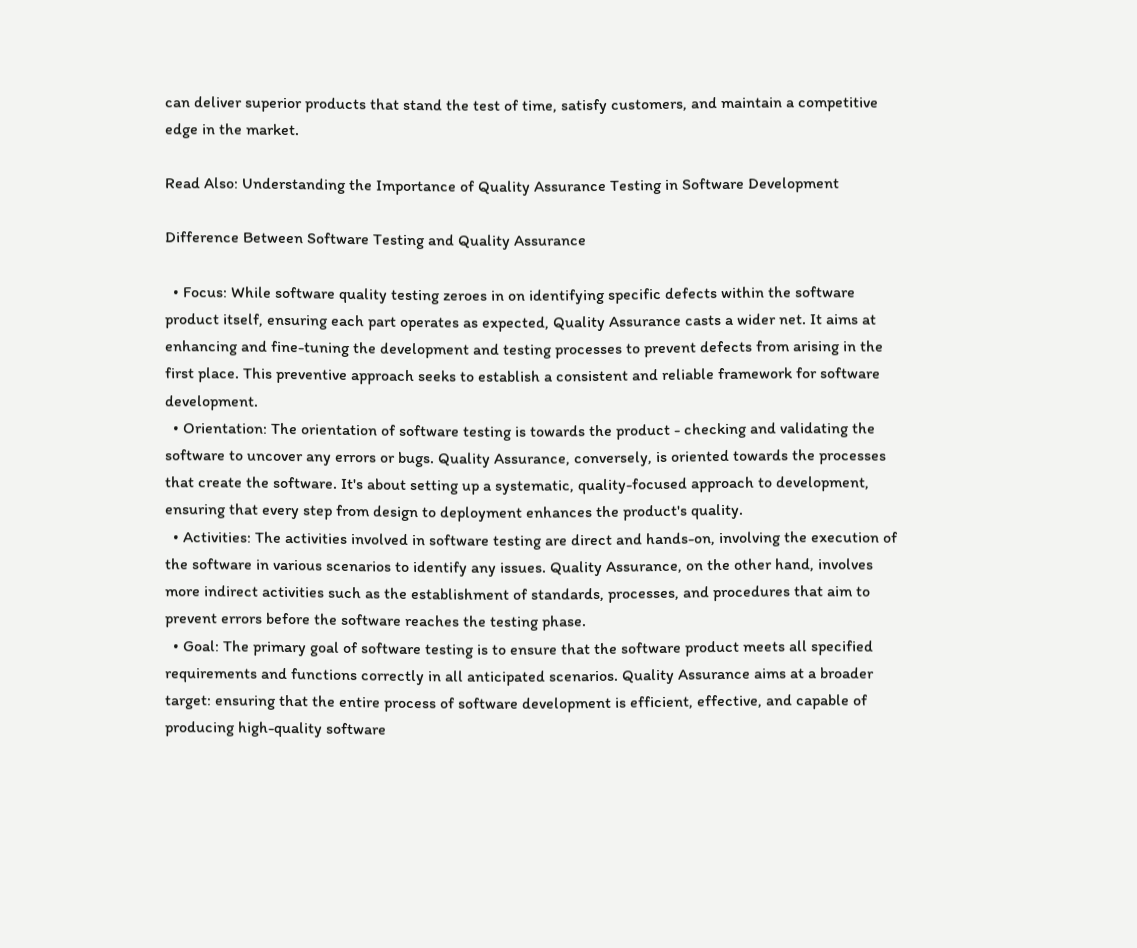can deliver superior products that stand the test of time, satisfy customers, and maintain a competitive edge in the market.

Read Also: Understanding the Importance of Quality Assurance Testing in Software Development

Difference Between Software Testing and Quality Assurance

  • Focus: While software quality testing zeroes in on identifying specific defects within the software product itself, ensuring each part operates as expected, Quality Assurance casts a wider net. It aims at enhancing and fine-tuning the development and testing processes to prevent defects from arising in the first place. This preventive approach seeks to establish a consistent and reliable framework for software development.
  • Orientation: The orientation of software testing is towards the product - checking and validating the software to uncover any errors or bugs. Quality Assurance, conversely, is oriented towards the processes that create the software. It's about setting up a systematic, quality-focused approach to development, ensuring that every step from design to deployment enhances the product's quality.
  • Activities: The activities involved in software testing are direct and hands-on, involving the execution of the software in various scenarios to identify any issues. Quality Assurance, on the other hand, involves more indirect activities such as the establishment of standards, processes, and procedures that aim to prevent errors before the software reaches the testing phase.
  • Goal: The primary goal of software testing is to ensure that the software product meets all specified requirements and functions correctly in all anticipated scenarios. Quality Assurance aims at a broader target: ensuring that the entire process of software development is efficient, effective, and capable of producing high-quality software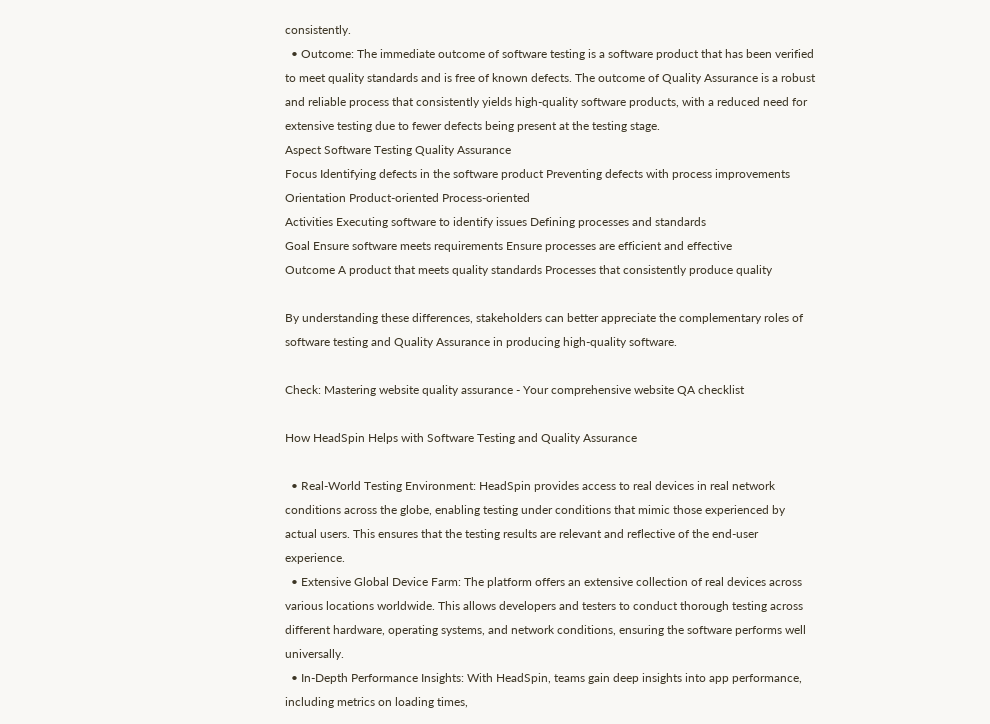consistently.
  • Outcome: The immediate outcome of software testing is a software product that has been verified to meet quality standards and is free of known defects. The outcome of Quality Assurance is a robust and reliable process that consistently yields high-quality software products, with a reduced need for extensive testing due to fewer defects being present at the testing stage.
Aspect Software Testing Quality Assurance
Focus Identifying defects in the software product Preventing defects with process improvements
Orientation Product-oriented Process-oriented
Activities Executing software to identify issues Defining processes and standards
Goal Ensure software meets requirements Ensure processes are efficient and effective
Outcome A product that meets quality standards Processes that consistently produce quality

By understanding these differences, stakeholders can better appreciate the complementary roles of software testing and Quality Assurance in producing high-quality software.

Check: Mastering website quality assurance - Your comprehensive website QA checklist

How HeadSpin Helps with Software Testing and Quality Assurance

  • Real-World Testing Environment: HeadSpin provides access to real devices in real network conditions across the globe, enabling testing under conditions that mimic those experienced by actual users. This ensures that the testing results are relevant and reflective of the end-user experience.
  • Extensive Global Device Farm: The platform offers an extensive collection of real devices across various locations worldwide. This allows developers and testers to conduct thorough testing across different hardware, operating systems, and network conditions, ensuring the software performs well universally.
  • In-Depth Performance Insights: With HeadSpin, teams gain deep insights into app performance, including metrics on loading times,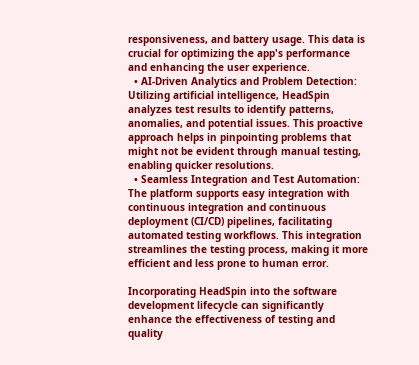responsiveness, and battery usage. This data is crucial for optimizing the app's performance and enhancing the user experience.
  • AI-Driven Analytics and Problem Detection: Utilizing artificial intelligence, HeadSpin analyzes test results to identify patterns, anomalies, and potential issues. This proactive approach helps in pinpointing problems that might not be evident through manual testing, enabling quicker resolutions.
  • Seamless Integration and Test Automation: The platform supports easy integration with continuous integration and continuous deployment (CI/CD) pipelines, facilitating automated testing workflows. This integration streamlines the testing process, making it more efficient and less prone to human error.

Incorporating HeadSpin into the software development lifecycle can significantly enhance the effectiveness of testing and quality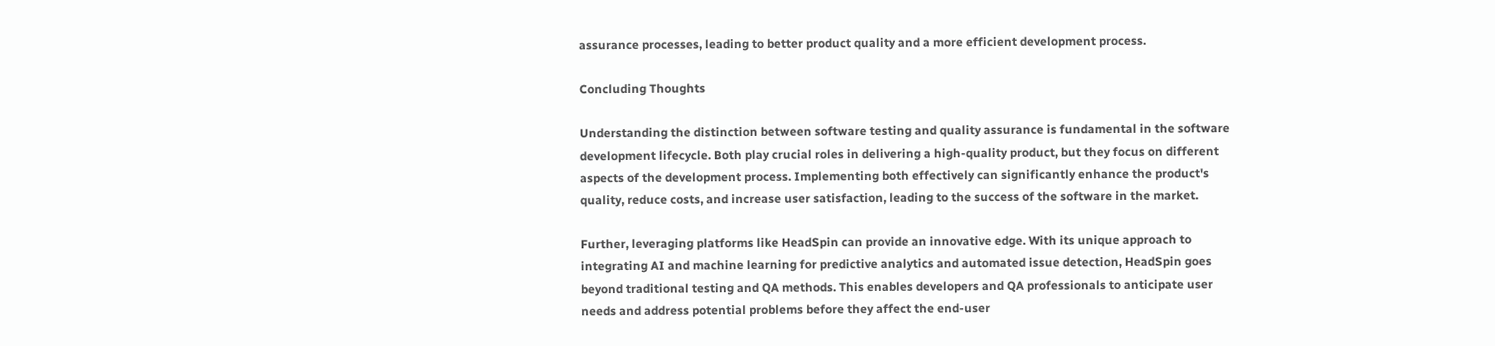assurance processes, leading to better product quality and a more efficient development process.

Concluding Thoughts

Understanding the distinction between software testing and quality assurance is fundamental in the software development lifecycle. Both play crucial roles in delivering a high-quality product, but they focus on different aspects of the development process. Implementing both effectively can significantly enhance the product's quality, reduce costs, and increase user satisfaction, leading to the success of the software in the market.

Further, leveraging platforms like HeadSpin can provide an innovative edge. With its unique approach to integrating AI and machine learning for predictive analytics and automated issue detection, HeadSpin goes beyond traditional testing and QA methods. This enables developers and QA professionals to anticipate user needs and address potential problems before they affect the end-user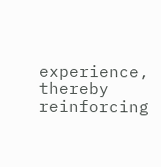experience, thereby reinforcing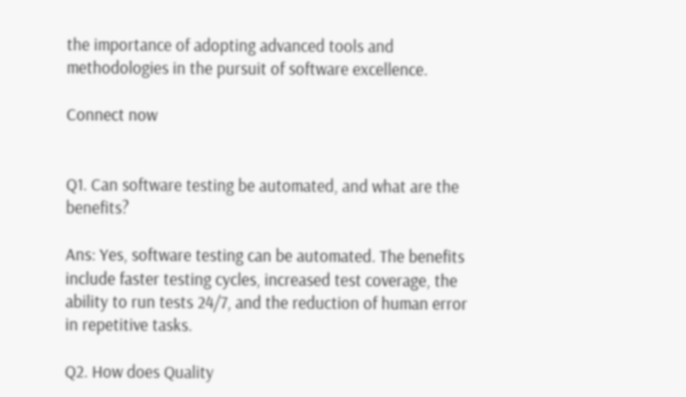the importance of adopting advanced tools and methodologies in the pursuit of software excellence.

Connect now


Q1. Can software testing be automated, and what are the benefits?

Ans: Yes, software testing can be automated. The benefits include faster testing cycles, increased test coverage, the ability to run tests 24/7, and the reduction of human error in repetitive tasks.

Q2. How does Quality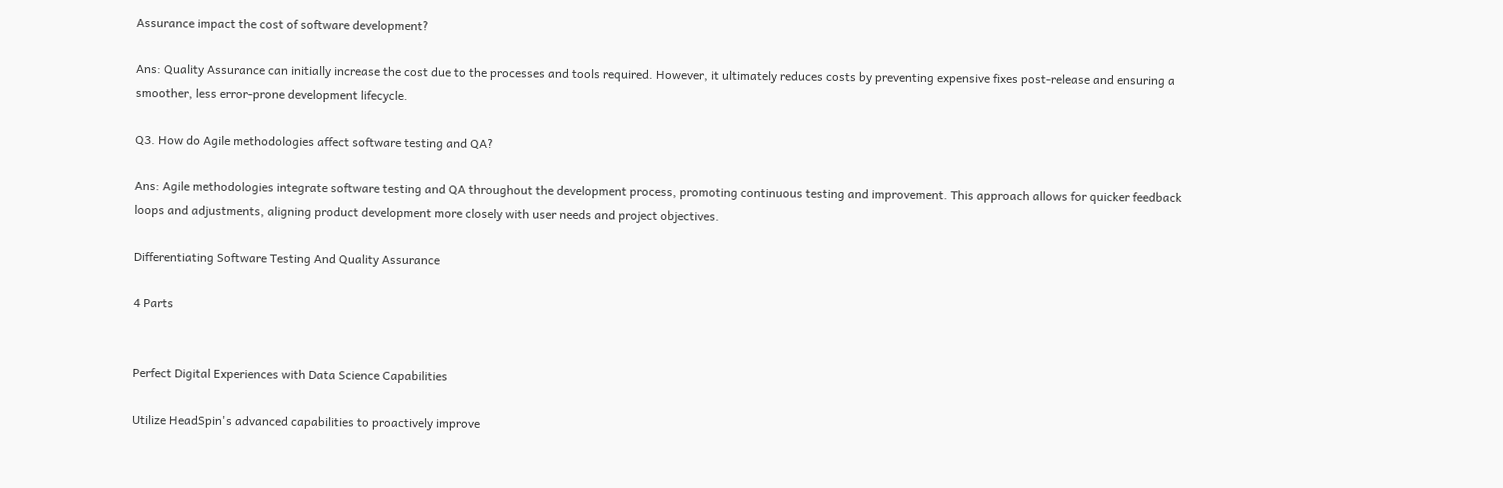Assurance impact the cost of software development?

Ans: Quality Assurance can initially increase the cost due to the processes and tools required. However, it ultimately reduces costs by preventing expensive fixes post-release and ensuring a smoother, less error-prone development lifecycle.

Q3. How do Agile methodologies affect software testing and QA?

Ans: Agile methodologies integrate software testing and QA throughout the development process, promoting continuous testing and improvement. This approach allows for quicker feedback loops and adjustments, aligning product development more closely with user needs and project objectives.

Differentiating Software Testing And Quality Assurance

4 Parts


Perfect Digital Experiences with Data Science Capabilities

Utilize HeadSpin's advanced capabilities to proactively improve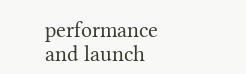performance and launch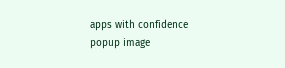apps with confidence
popup image